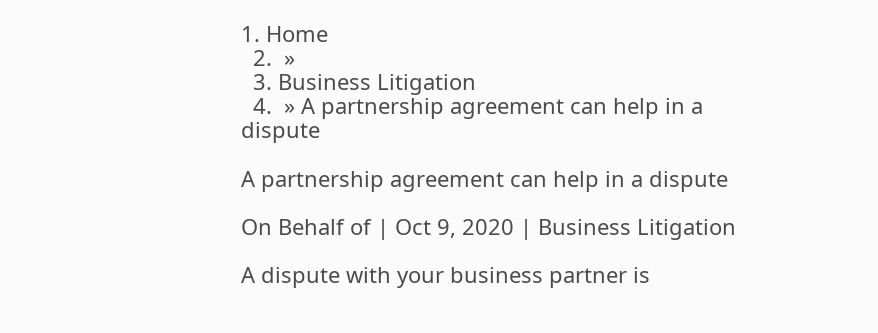1. Home
  2.  »
  3. Business Litigation
  4.  » A partnership agreement can help in a dispute

A partnership agreement can help in a dispute

On Behalf of | Oct 9, 2020 | Business Litigation

A dispute with your business partner is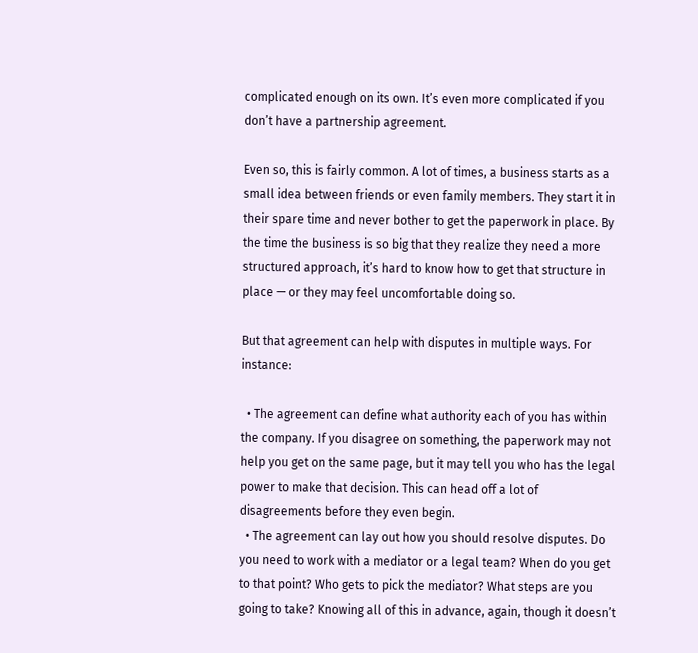complicated enough on its own. It’s even more complicated if you don’t have a partnership agreement.

Even so, this is fairly common. A lot of times, a business starts as a small idea between friends or even family members. They start it in their spare time and never bother to get the paperwork in place. By the time the business is so big that they realize they need a more structured approach, it’s hard to know how to get that structure in place — or they may feel uncomfortable doing so.

But that agreement can help with disputes in multiple ways. For instance:

  • The agreement can define what authority each of you has within the company. If you disagree on something, the paperwork may not help you get on the same page, but it may tell you who has the legal power to make that decision. This can head off a lot of disagreements before they even begin.
  • The agreement can lay out how you should resolve disputes. Do you need to work with a mediator or a legal team? When do you get to that point? Who gets to pick the mediator? What steps are you going to take? Knowing all of this in advance, again, though it doesn’t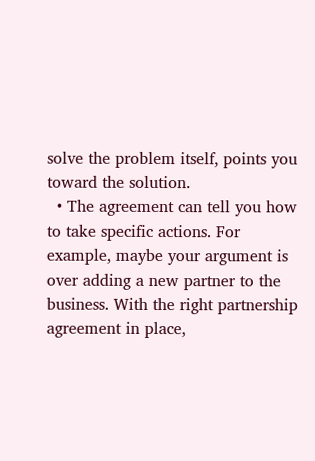solve the problem itself, points you toward the solution.
  • The agreement can tell you how to take specific actions. For example, maybe your argument is over adding a new partner to the business. With the right partnership agreement in place,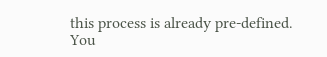this process is already pre-defined. You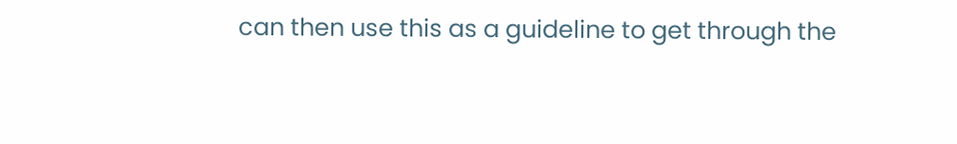can then use this as a guideline to get through the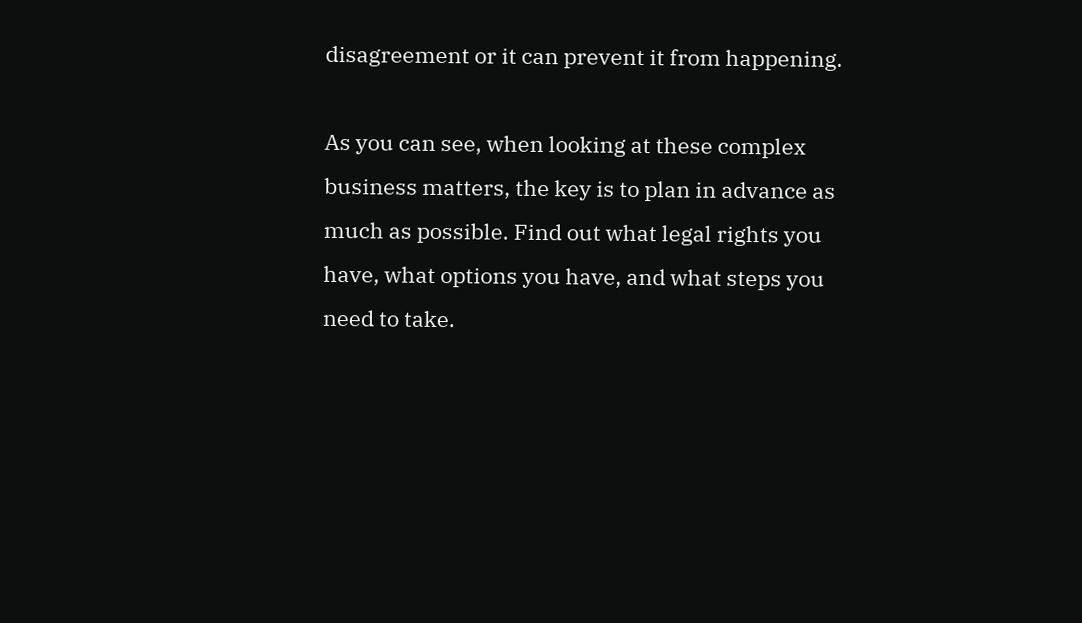disagreement or it can prevent it from happening.

As you can see, when looking at these complex business matters, the key is to plan in advance as much as possible. Find out what legal rights you have, what options you have, and what steps you need to take.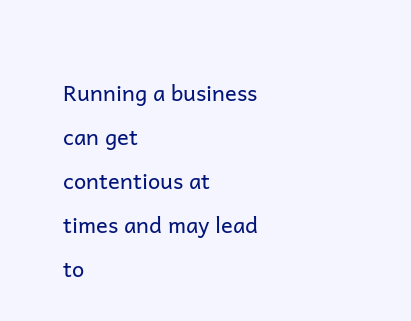Running a business can get contentious at times and may lead to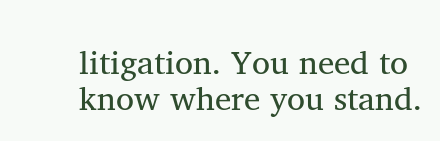litigation. You need to know where you stand.